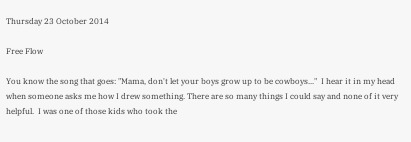Thursday 23 October 2014

Free Flow

You know the song that goes: "Mama, don't let your boys grow up to be cowboys..."  I hear it in my head when someone asks me how I drew something. There are so many things I could say and none of it very helpful.  I was one of those kids who took the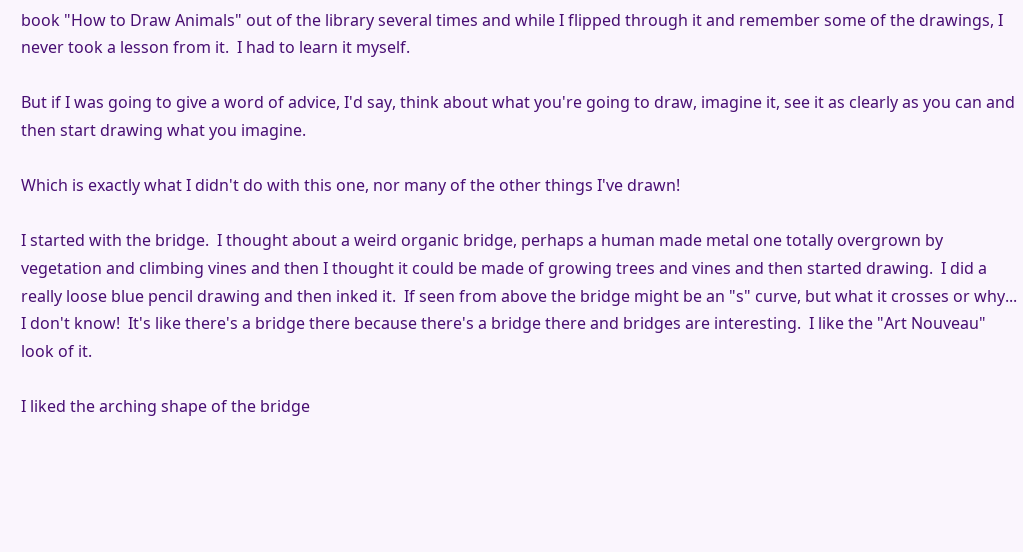book "How to Draw Animals" out of the library several times and while I flipped through it and remember some of the drawings, I never took a lesson from it.  I had to learn it myself.

But if I was going to give a word of advice, I'd say, think about what you're going to draw, imagine it, see it as clearly as you can and then start drawing what you imagine.

Which is exactly what I didn't do with this one, nor many of the other things I've drawn!

I started with the bridge.  I thought about a weird organic bridge, perhaps a human made metal one totally overgrown by vegetation and climbing vines and then I thought it could be made of growing trees and vines and then started drawing.  I did a really loose blue pencil drawing and then inked it.  If seen from above the bridge might be an "s" curve, but what it crosses or why... I don't know!  It's like there's a bridge there because there's a bridge there and bridges are interesting.  I like the "Art Nouveau" look of it.

I liked the arching shape of the bridge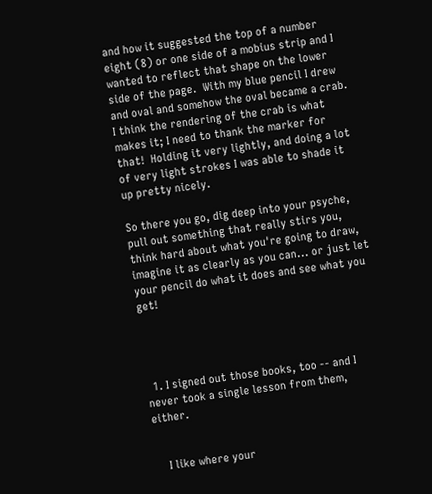and how it suggested the top of a number eight (8) or one side of a mobius strip and I wanted to reflect that shape on the lower side of the page.  With my blue pencil I drew and oval and somehow the oval became a crab.  I think the rendering of the crab is what makes it; I need to thank the marker for that!  Holding it very lightly, and doing a lot of very light strokes I was able to shade it up pretty nicely.

So there you go, dig deep into your psyche, pull out something that really stirs you, think hard about what you're going to draw, imagine it as clearly as you can... or just let your pencil do what it does and see what you get!




  1. I signed out those books, too -- and I never took a single lesson from them, either.


    I like where your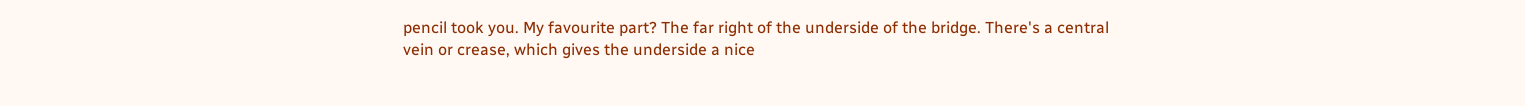pencil took you. My favourite part? The far right of the underside of the bridge. There's a central vein or crease, which gives the underside a nice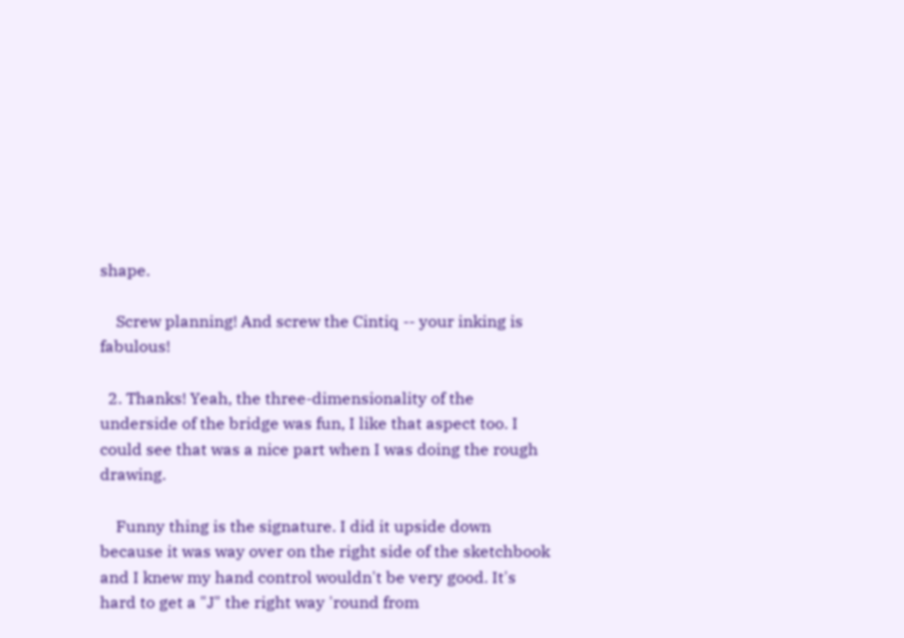shape.

    Screw planning! And screw the Cintiq -- your inking is fabulous!

  2. Thanks! Yeah, the three-dimensionality of the underside of the bridge was fun, I like that aspect too. I could see that was a nice part when I was doing the rough drawing.

    Funny thing is the signature. I did it upside down because it was way over on the right side of the sketchbook and I knew my hand control wouldn't be very good. It's hard to get a "J" the right way 'round from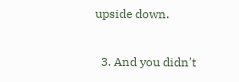upside down.

  3. And you didn't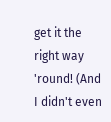get it the right way 'round! (And I didn't even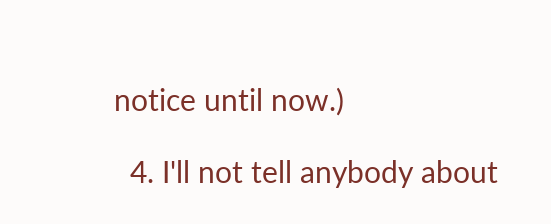notice until now.)

  4. I'll not tell anybody about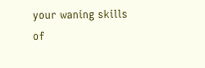your waning skills of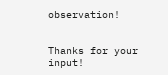observation!


Thanks for your input!